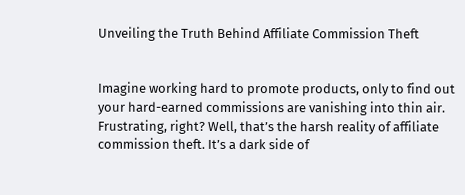Unveiling the Truth Behind Affiliate Commission Theft


Imagine working hard to promote products, only to find out your hard-earned commissions are vanishing into thin air. Frustrating, right? Well, that’s the harsh reality of affiliate commission theft. It’s a dark side of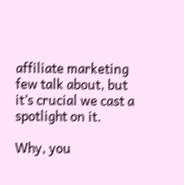affiliate marketing few talk about, but it’s crucial we cast a spotlight on it.

Why, you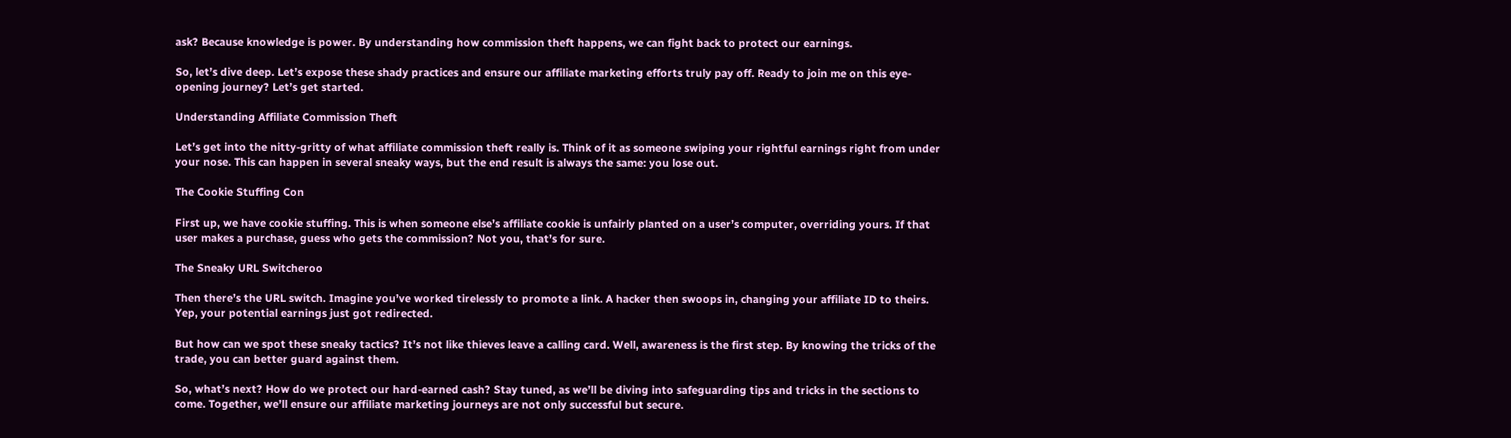ask? Because knowledge is power. By understanding how commission theft happens, we can fight back to protect our earnings.

So, let’s dive deep. Let’s expose these shady practices and ensure our affiliate marketing efforts truly pay off. Ready to join me on this eye-opening journey? Let’s get started.

Understanding Affiliate Commission Theft

Let’s get into the nitty-gritty of what affiliate commission theft really is. Think of it as someone swiping your rightful earnings right from under your nose. This can happen in several sneaky ways, but the end result is always the same: you lose out.

The Cookie Stuffing Con

First up, we have cookie stuffing. This is when someone else’s affiliate cookie is unfairly planted on a user’s computer, overriding yours. If that user makes a purchase, guess who gets the commission? Not you, that’s for sure.

The Sneaky URL Switcheroo

Then there’s the URL switch. Imagine you’ve worked tirelessly to promote a link. A hacker then swoops in, changing your affiliate ID to theirs. Yep, your potential earnings just got redirected.

But how can we spot these sneaky tactics? It’s not like thieves leave a calling card. Well, awareness is the first step. By knowing the tricks of the trade, you can better guard against them.

So, what’s next? How do we protect our hard-earned cash? Stay tuned, as we’ll be diving into safeguarding tips and tricks in the sections to come. Together, we’ll ensure our affiliate marketing journeys are not only successful but secure.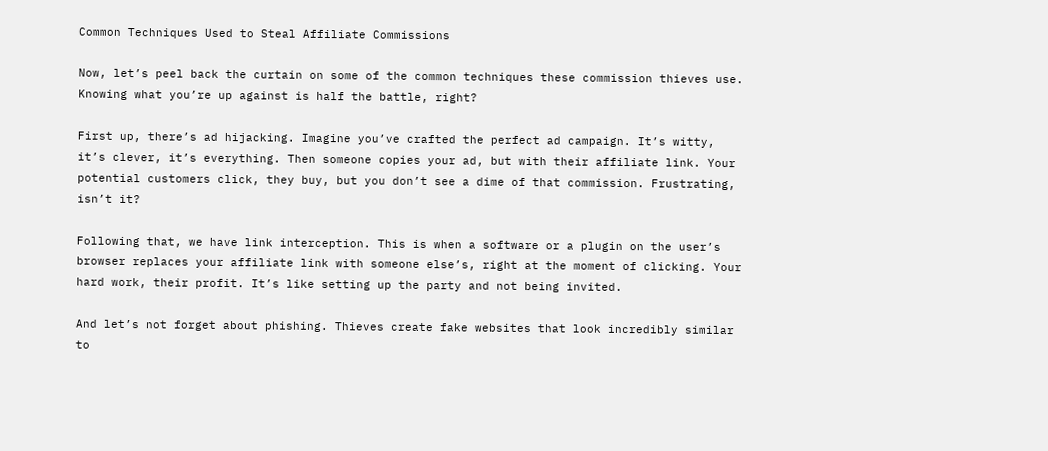Common Techniques Used to Steal Affiliate Commissions

Now, let’s peel back the curtain on some of the common techniques these commission thieves use. Knowing what you’re up against is half the battle, right?

First up, there’s ad hijacking. Imagine you’ve crafted the perfect ad campaign. It’s witty, it’s clever, it’s everything. Then someone copies your ad, but with their affiliate link. Your potential customers click, they buy, but you don’t see a dime of that commission. Frustrating, isn’t it?

Following that, we have link interception. This is when a software or a plugin on the user’s browser replaces your affiliate link with someone else’s, right at the moment of clicking. Your hard work, their profit. It’s like setting up the party and not being invited.

And let’s not forget about phishing. Thieves create fake websites that look incredibly similar to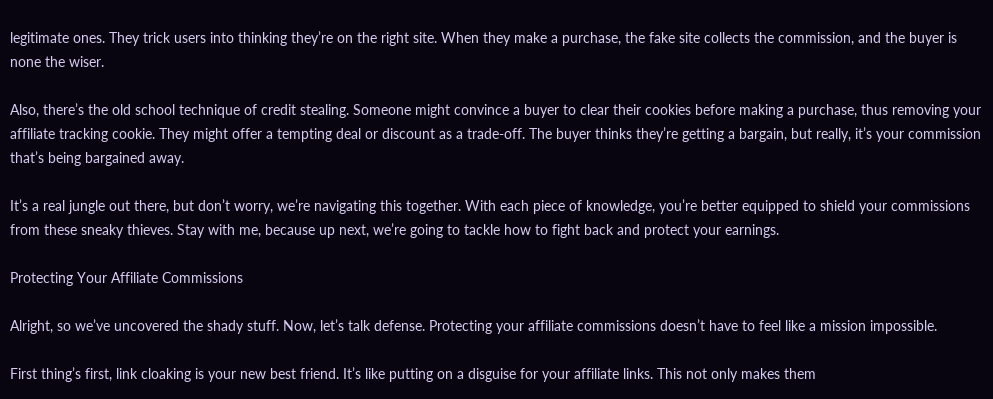legitimate ones. They trick users into thinking they’re on the right site. When they make a purchase, the fake site collects the commission, and the buyer is none the wiser.

Also, there’s the old school technique of credit stealing. Someone might convince a buyer to clear their cookies before making a purchase, thus removing your affiliate tracking cookie. They might offer a tempting deal or discount as a trade-off. The buyer thinks they’re getting a bargain, but really, it’s your commission that’s being bargained away.

It’s a real jungle out there, but don’t worry, we’re navigating this together. With each piece of knowledge, you’re better equipped to shield your commissions from these sneaky thieves. Stay with me, because up next, we’re going to tackle how to fight back and protect your earnings.

Protecting Your Affiliate Commissions

Alright, so we’ve uncovered the shady stuff. Now, let’s talk defense. Protecting your affiliate commissions doesn’t have to feel like a mission impossible.

First thing’s first, link cloaking is your new best friend. It’s like putting on a disguise for your affiliate links. This not only makes them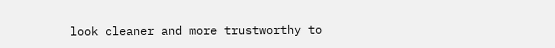look cleaner and more trustworthy to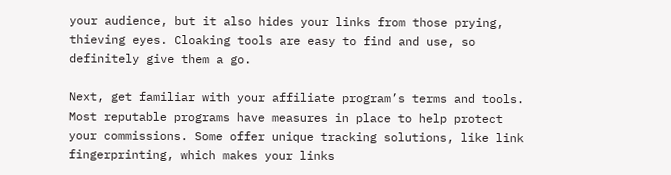your audience, but it also hides your links from those prying, thieving eyes. Cloaking tools are easy to find and use, so definitely give them a go.

Next, get familiar with your affiliate program’s terms and tools. Most reputable programs have measures in place to help protect your commissions. Some offer unique tracking solutions, like link fingerprinting, which makes your links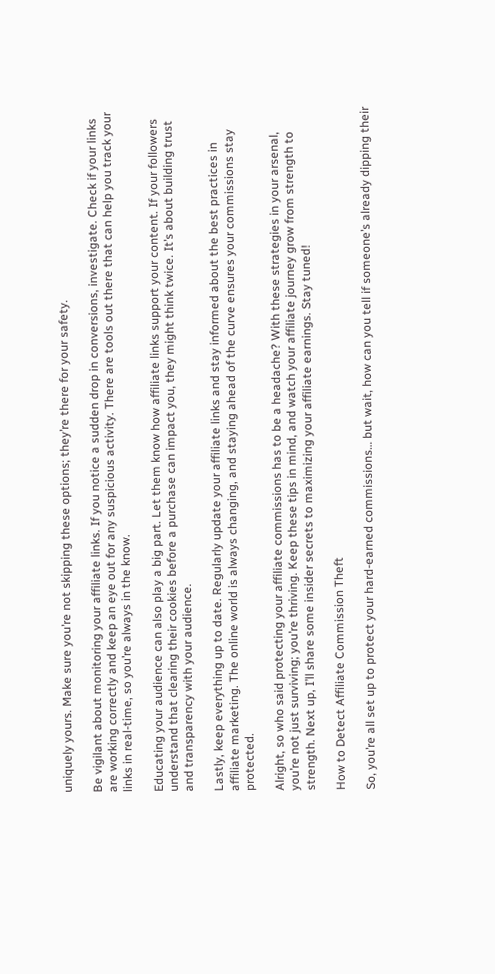uniquely yours. Make sure you’re not skipping these options; they’re there for your safety.

Be vigilant about monitoring your affiliate links. If you notice a sudden drop in conversions, investigate. Check if your links are working correctly and keep an eye out for any suspicious activity. There are tools out there that can help you track your links in real-time, so you’re always in the know.

Educating your audience can also play a big part. Let them know how affiliate links support your content. If your followers understand that clearing their cookies before a purchase can impact you, they might think twice. It’s about building trust and transparency with your audience.

Lastly, keep everything up to date. Regularly update your affiliate links and stay informed about the best practices in affiliate marketing. The online world is always changing, and staying ahead of the curve ensures your commissions stay protected.

Alright, so who said protecting your affiliate commissions has to be a headache? With these strategies in your arsenal, you’re not just surviving; you’re thriving. Keep these tips in mind, and watch your affiliate journey grow from strength to strength. Next up, I’ll share some insider secrets to maximizing your affiliate earnings. Stay tuned!

How to Detect Affiliate Commission Theft

So, you’re all set up to protect your hard-earned commissions… but wait, how can you tell if someone’s already dipping their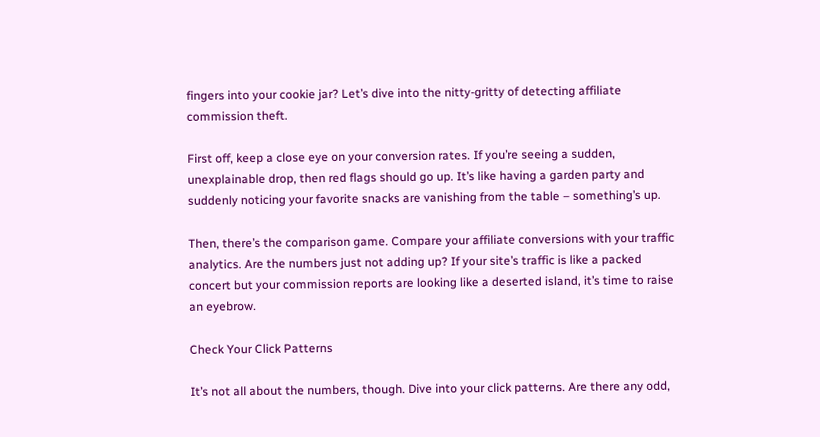fingers into your cookie jar? Let’s dive into the nitty-gritty of detecting affiliate commission theft.

First off, keep a close eye on your conversion rates. If you’re seeing a sudden, unexplainable drop, then red flags should go up. It’s like having a garden party and suddenly noticing your favorite snacks are vanishing from the table – something’s up.

Then, there’s the comparison game. Compare your affiliate conversions with your traffic analytics. Are the numbers just not adding up? If your site’s traffic is like a packed concert but your commission reports are looking like a deserted island, it’s time to raise an eyebrow.

Check Your Click Patterns

It’s not all about the numbers, though. Dive into your click patterns. Are there any odd,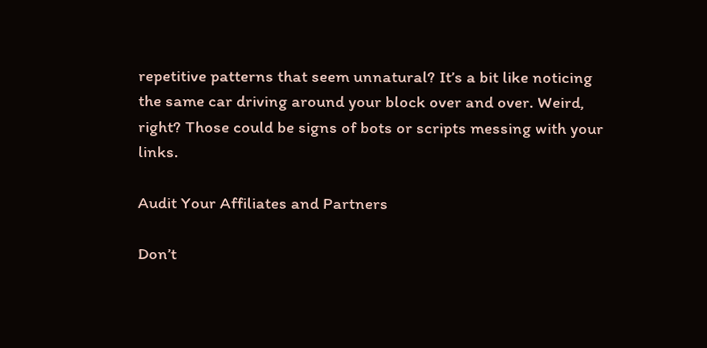repetitive patterns that seem unnatural? It’s a bit like noticing the same car driving around your block over and over. Weird, right? Those could be signs of bots or scripts messing with your links.

Audit Your Affiliates and Partners

Don’t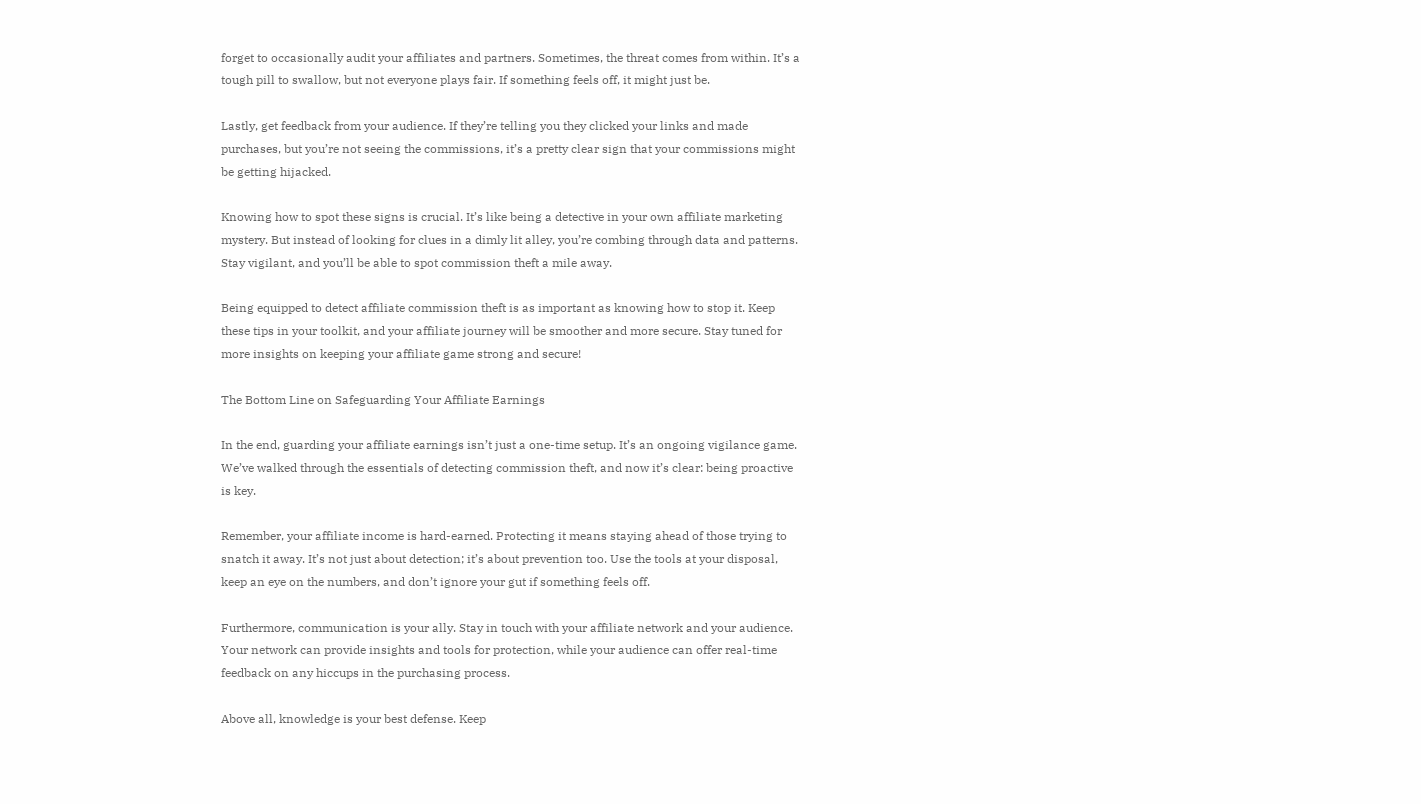forget to occasionally audit your affiliates and partners. Sometimes, the threat comes from within. It’s a tough pill to swallow, but not everyone plays fair. If something feels off, it might just be.

Lastly, get feedback from your audience. If they’re telling you they clicked your links and made purchases, but you’re not seeing the commissions, it’s a pretty clear sign that your commissions might be getting hijacked.

Knowing how to spot these signs is crucial. It’s like being a detective in your own affiliate marketing mystery. But instead of looking for clues in a dimly lit alley, you’re combing through data and patterns. Stay vigilant, and you’ll be able to spot commission theft a mile away.

Being equipped to detect affiliate commission theft is as important as knowing how to stop it. Keep these tips in your toolkit, and your affiliate journey will be smoother and more secure. Stay tuned for more insights on keeping your affiliate game strong and secure!

The Bottom Line on Safeguarding Your Affiliate Earnings

In the end, guarding your affiliate earnings isn’t just a one-time setup. It’s an ongoing vigilance game. We’ve walked through the essentials of detecting commission theft, and now it’s clear: being proactive is key.

Remember, your affiliate income is hard-earned. Protecting it means staying ahead of those trying to snatch it away. It’s not just about detection; it’s about prevention too. Use the tools at your disposal, keep an eye on the numbers, and don’t ignore your gut if something feels off.

Furthermore, communication is your ally. Stay in touch with your affiliate network and your audience. Your network can provide insights and tools for protection, while your audience can offer real-time feedback on any hiccups in the purchasing process.

Above all, knowledge is your best defense. Keep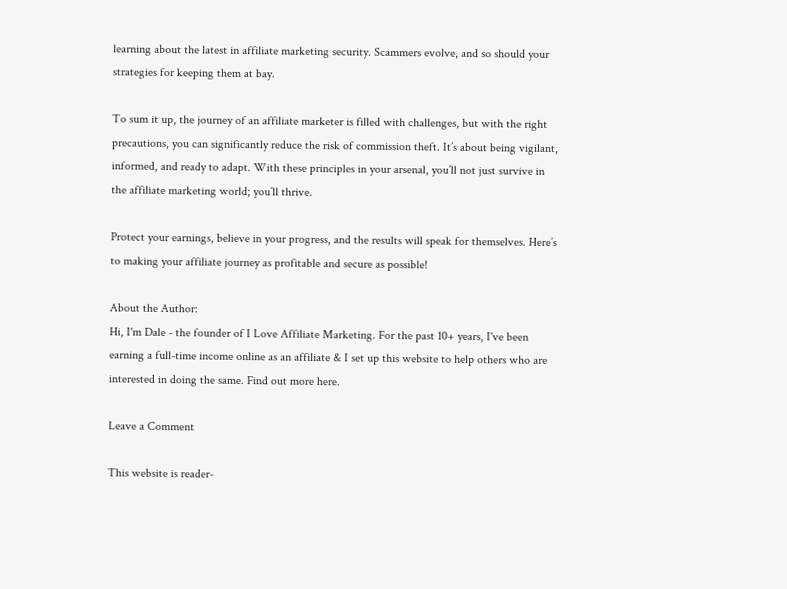learning about the latest in affiliate marketing security. Scammers evolve, and so should your strategies for keeping them at bay.

To sum it up, the journey of an affiliate marketer is filled with challenges, but with the right precautions, you can significantly reduce the risk of commission theft. It’s about being vigilant, informed, and ready to adapt. With these principles in your arsenal, you’ll not just survive in the affiliate marketing world; you’ll thrive.

Protect your earnings, believe in your progress, and the results will speak for themselves. Here’s to making your affiliate journey as profitable and secure as possible!

About the Author:
Hi, I'm Dale - the founder of I Love Affiliate Marketing. For the past 10+ years, I've been earning a full-time income online as an affiliate & I set up this website to help others who are interested in doing the same. Find out more here.

Leave a Comment

This website is reader-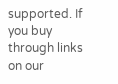supported. If you buy through links on our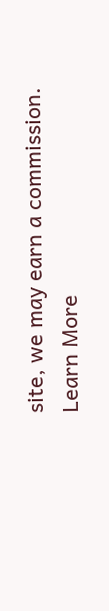site, we may earn a commission. Learn More